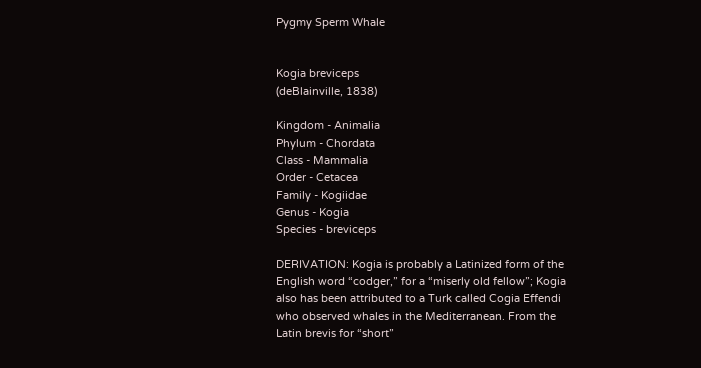Pygmy Sperm Whale


Kogia breviceps
(deBlainville, 1838)

Kingdom - Animalia
Phylum - Chordata
Class - Mammalia
Order - Cetacea
Family - Kogiidae
Genus - Kogia
Species - breviceps

DERIVATION: Kogia is probably a Latinized form of the English word “codger,” for a “miserly old fellow”; Kogia also has been attributed to a Turk called Cogia Effendi who observed whales in the Mediterranean. From the Latin brevis for “short”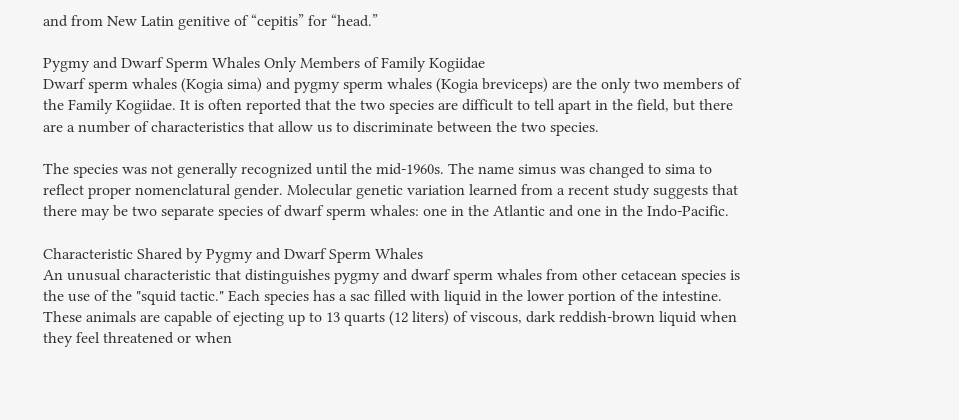and from New Latin genitive of “cepitis” for “head.”

Pygmy and Dwarf Sperm Whales Only Members of Family Kogiidae
Dwarf sperm whales (Kogia sima) and pygmy sperm whales (Kogia breviceps) are the only two members of the Family Kogiidae. It is often reported that the two species are difficult to tell apart in the field, but there are a number of characteristics that allow us to discriminate between the two species.

The species was not generally recognized until the mid-1960s. The name simus was changed to sima to reflect proper nomenclatural gender. Molecular genetic variation learned from a recent study suggests that there may be two separate species of dwarf sperm whales: one in the Atlantic and one in the Indo-Pacific.

Characteristic Shared by Pygmy and Dwarf Sperm Whales
An unusual characteristic that distinguishes pygmy and dwarf sperm whales from other cetacean species is the use of the "squid tactic." Each species has a sac filled with liquid in the lower portion of the intestine. These animals are capable of ejecting up to 13 quarts (12 liters) of viscous, dark reddish-brown liquid when they feel threatened or when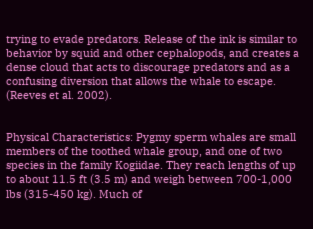trying to evade predators. Release of the ink is similar to behavior by squid and other cephalopods, and creates a dense cloud that acts to discourage predators and as a confusing diversion that allows the whale to escape. (Reeves et al. 2002).


Physical Characteristics: Pygmy sperm whales are small members of the toothed whale group, and one of two species in the family Kogiidae. They reach lengths of up to about 11.5 ft (3.5 m) and weigh between 700-1,000 lbs (315-450 kg). Much of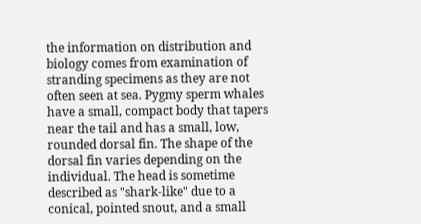the information on distribution and biology comes from examination of stranding specimens as they are not often seen at sea. Pygmy sperm whales have a small, compact body that tapers near the tail and has a small, low, rounded dorsal fin. The shape of the dorsal fin varies depending on the individual. The head is sometime described as "shark-like" due to a conical, pointed snout, and a small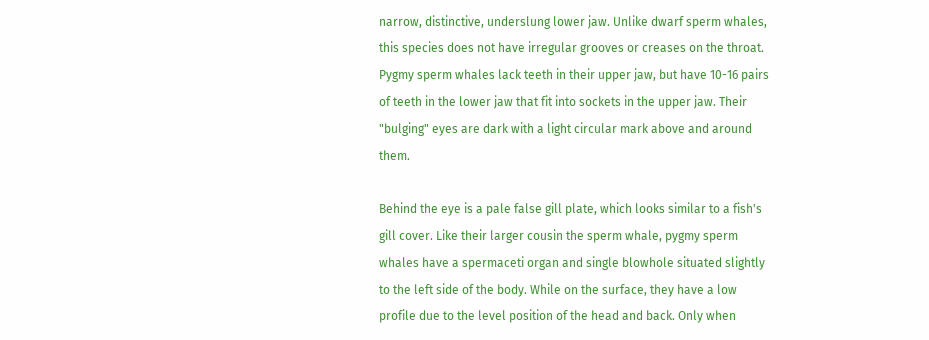narrow, distinctive, underslung lower jaw. Unlike dwarf sperm whales, this species does not have irregular grooves or creases on the throat. Pygmy sperm whales lack teeth in their upper jaw, but have 10-16 pairs of teeth in the lower jaw that fit into sockets in the upper jaw. Their "bulging" eyes are dark with a light circular mark above and around them.

Behind the eye is a pale false gill plate, which looks similar to a fish's gill cover. Like their larger cousin the sperm whale, pygmy sperm whales have a spermaceti organ and single blowhole situated slightly to the left side of the body. While on the surface, they have a low profile due to the level position of the head and back. Only when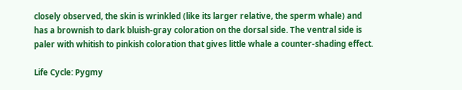closely observed, the skin is wrinkled (like its larger relative, the sperm whale) and has a brownish to dark bluish-gray coloration on the dorsal side. The ventral side is paler with whitish to pinkish coloration that gives little whale a counter-shading effect.

Life Cycle: Pygmy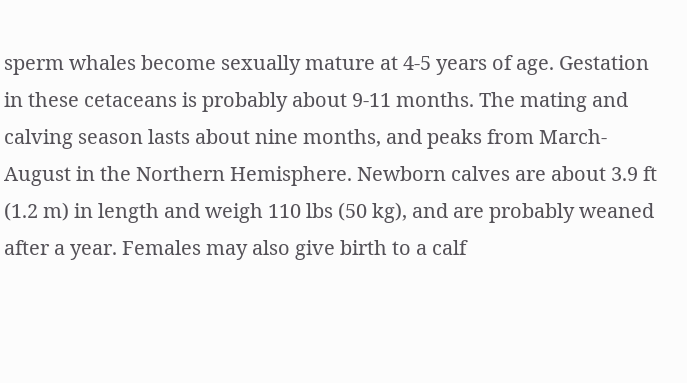sperm whales become sexually mature at 4-5 years of age. Gestation in these cetaceans is probably about 9-11 months. The mating and calving season lasts about nine months, and peaks from March-August in the Northern Hemisphere. Newborn calves are about 3.9 ft (1.2 m) in length and weigh 110 lbs (50 kg), and are probably weaned after a year. Females may also give birth to a calf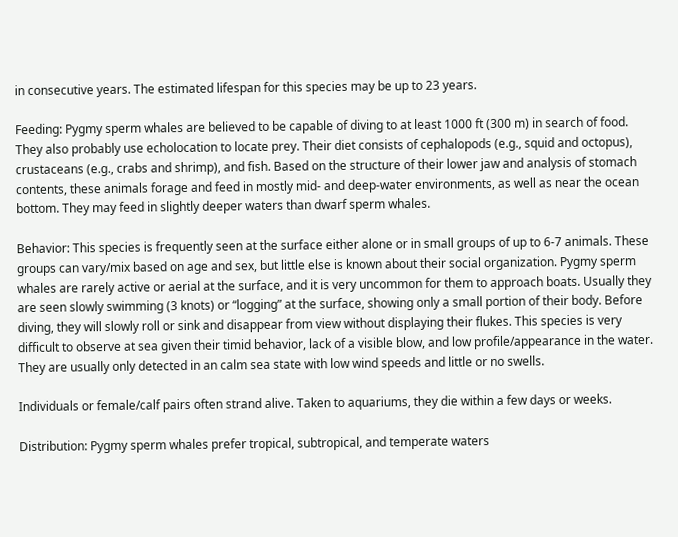in consecutive years. The estimated lifespan for this species may be up to 23 years.

Feeding: Pygmy sperm whales are believed to be capable of diving to at least 1000 ft (300 m) in search of food. They also probably use echolocation to locate prey. Their diet consists of cephalopods (e.g., squid and octopus), crustaceans (e.g., crabs and shrimp), and fish. Based on the structure of their lower jaw and analysis of stomach contents, these animals forage and feed in mostly mid- and deep-water environments, as well as near the ocean bottom. They may feed in slightly deeper waters than dwarf sperm whales.

Behavior: This species is frequently seen at the surface either alone or in small groups of up to 6-7 animals. These groups can vary/mix based on age and sex, but little else is known about their social organization. Pygmy sperm whales are rarely active or aerial at the surface, and it is very uncommon for them to approach boats. Usually they are seen slowly swimming (3 knots) or “logging” at the surface, showing only a small portion of their body. Before diving, they will slowly roll or sink and disappear from view without displaying their flukes. This species is very difficult to observe at sea given their timid behavior, lack of a visible blow, and low profile/appearance in the water. They are usually only detected in an calm sea state with low wind speeds and little or no swells.

Individuals or female/calf pairs often strand alive. Taken to aquariums, they die within a few days or weeks.

Distribution: Pygmy sperm whales prefer tropical, subtropical, and temperate waters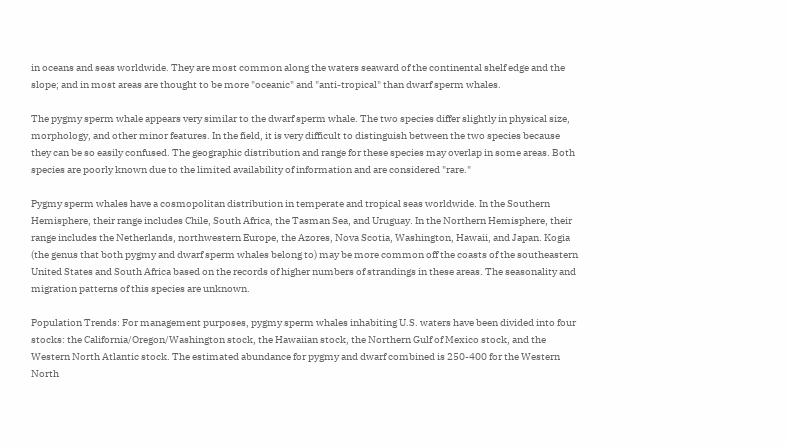in oceans and seas worldwide. They are most common along the waters seaward of the continental shelf edge and the slope; and in most areas are thought to be more "oceanic" and "anti-tropical" than dwarf sperm whales.

The pygmy sperm whale appears very similar to the dwarf sperm whale. The two species differ slightly in physical size, morphology, and other minor features. In the field, it is very difficult to distinguish between the two species because they can be so easily confused. The geographic distribution and range for these species may overlap in some areas. Both species are poorly known due to the limited availability of information and are considered "rare."

Pygmy sperm whales have a cosmopolitan distribution in temperate and tropical seas worldwide. In the Southern Hemisphere, their range includes Chile, South Africa, the Tasman Sea, and Uruguay. In the Northern Hemisphere, their range includes the Netherlands, northwestern Europe, the Azores, Nova Scotia, Washington, Hawaii, and Japan. Kogia (the genus that both pygmy and dwarf sperm whales belong to) may be more common off the coasts of the southeastern United States and South Africa based on the records of higher numbers of strandings in these areas. The seasonality and migration patterns of this species are unknown.

Population Trends: For management purposes, pygmy sperm whales inhabiting U.S. waters have been divided into four stocks: the California/Oregon/Washington stock, the Hawaiian stock, the Northern Gulf of Mexico stock, and the Western North Atlantic stock. The estimated abundance for pygmy and dwarf combined is 250-400 for the Western North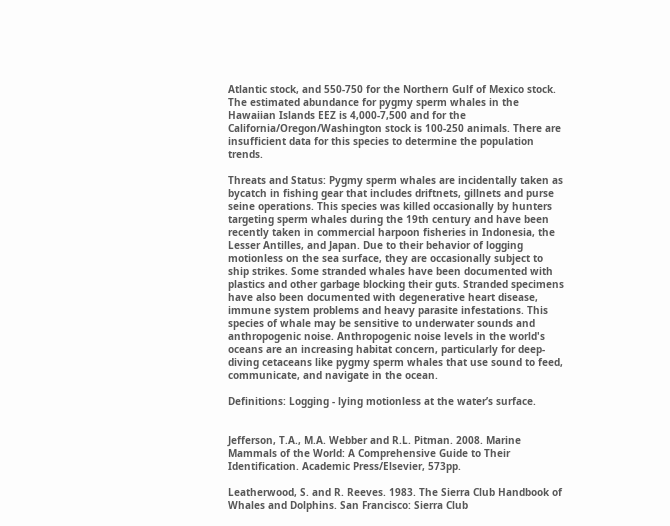Atlantic stock, and 550-750 for the Northern Gulf of Mexico stock. The estimated abundance for pygmy sperm whales in the Hawaiian Islands EEZ is 4,000-7,500 and for the California/Oregon/Washington stock is 100-250 animals. There are insufficient data for this species to determine the population trends.

Threats and Status: Pygmy sperm whales are incidentally taken as bycatch in fishing gear that includes driftnets, gillnets and purse seine operations. This species was killed occasionally by hunters targeting sperm whales during the 19th century and have been recently taken in commercial harpoon fisheries in Indonesia, the Lesser Antilles, and Japan. Due to their behavior of logging motionless on the sea surface, they are occasionally subject to ship strikes. Some stranded whales have been documented with plastics and other garbage blocking their guts. Stranded specimens have also been documented with degenerative heart disease, immune system problems and heavy parasite infestations. This species of whale may be sensitive to underwater sounds and anthropogenic noise. Anthropogenic noise levels in the world's oceans are an increasing habitat concern, particularly for deep-diving cetaceans like pygmy sperm whales that use sound to feed, communicate, and navigate in the ocean.

Definitions: Logging - lying motionless at the water’s surface.


Jefferson, T.A., M.A. Webber and R.L. Pitman. 2008. Marine Mammals of the World: A Comprehensive Guide to Their Identification. Academic Press/Elsevier, 573pp.

Leatherwood, S. and R. Reeves. 1983. The Sierra Club Handbook of Whales and Dolphins. San Francisco: Sierra Club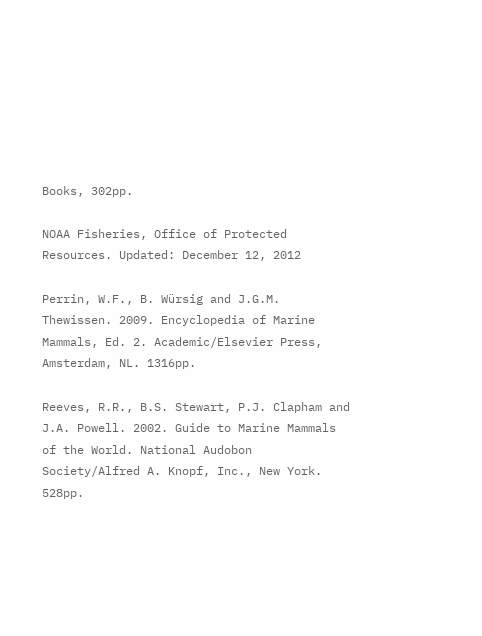Books, 302pp.

NOAA Fisheries, Office of Protected Resources. Updated: December 12, 2012

Perrin, W.F., B. Würsig and J.G.M. Thewissen. 2009. Encyclopedia of Marine Mammals, Ed. 2. Academic/Elsevier Press, Amsterdam, NL. 1316pp.

Reeves, R.R., B.S. Stewart, P.J. Clapham and J.A. Powell. 2002. Guide to Marine Mammals of the World. National Audobon Society/Alfred A. Knopf, Inc., New York. 528pp.